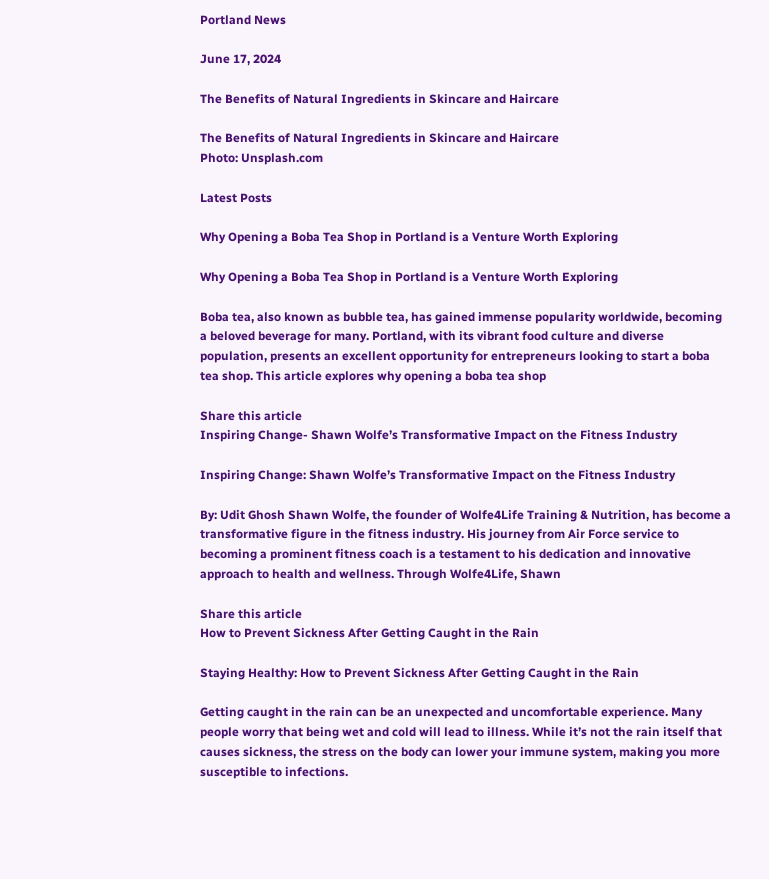Portland News

June 17, 2024

The Benefits of Natural Ingredients in Skincare and Haircare

The Benefits of Natural Ingredients in Skincare and Haircare
Photo: Unsplash.com

Latest Posts

Why Opening a Boba Tea Shop in Portland is a Venture Worth Exploring

Why Opening a Boba Tea Shop in Portland is a Venture Worth Exploring

Boba tea, also known as bubble tea, has gained immense popularity worldwide, becoming a beloved beverage for many. Portland, with its vibrant food culture and diverse population, presents an excellent opportunity for entrepreneurs looking to start a boba tea shop. This article explores why opening a boba tea shop

Share this article
Inspiring Change- Shawn Wolfe’s Transformative Impact on the Fitness Industry

Inspiring Change: Shawn Wolfe’s Transformative Impact on the Fitness Industry

By: Udit Ghosh Shawn Wolfe, the founder of Wolfe4Life Training & Nutrition, has become a transformative figure in the fitness industry. His journey from Air Force service to becoming a prominent fitness coach is a testament to his dedication and innovative approach to health and wellness. Through Wolfe4Life, Shawn

Share this article
How to Prevent Sickness After Getting Caught in the Rain

Staying Healthy: How to Prevent Sickness After Getting Caught in the Rain

Getting caught in the rain can be an unexpected and uncomfortable experience. Many people worry that being wet and cold will lead to illness. While it’s not the rain itself that causes sickness, the stress on the body can lower your immune system, making you more susceptible to infections.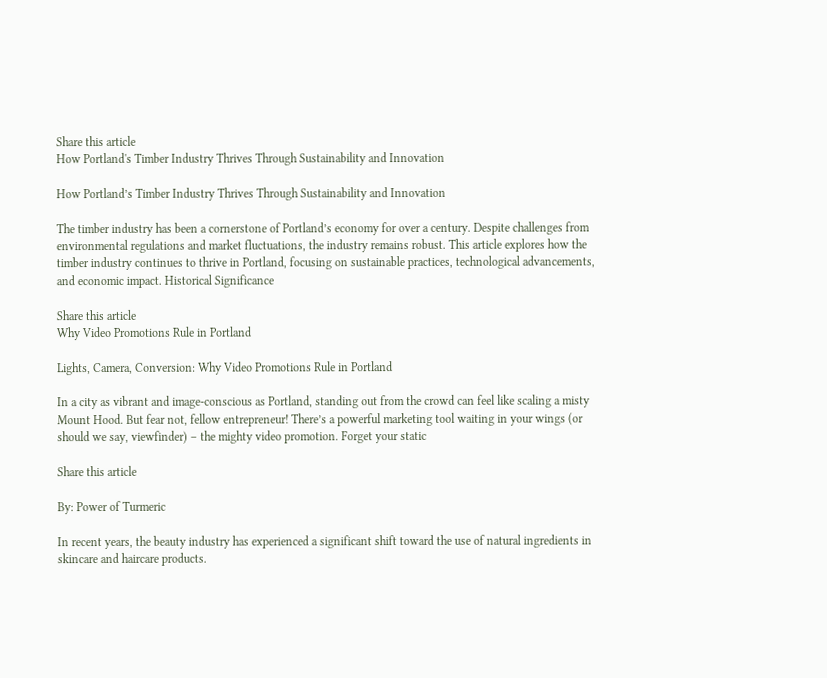Share this article
How Portland's Timber Industry Thrives Through Sustainability and Innovation

How Portland’s Timber Industry Thrives Through Sustainability and Innovation

The timber industry has been a cornerstone of Portland’s economy for over a century. Despite challenges from environmental regulations and market fluctuations, the industry remains robust. This article explores how the timber industry continues to thrive in Portland, focusing on sustainable practices, technological advancements, and economic impact. Historical Significance

Share this article
Why Video Promotions Rule in Portland

Lights, Camera, Conversion: Why Video Promotions Rule in Portland

In a city as vibrant and image-conscious as Portland, standing out from the crowd can feel like scaling a misty Mount Hood. But fear not, fellow entrepreneur! There’s a powerful marketing tool waiting in your wings (or should we say, viewfinder) – the mighty video promotion. Forget your static

Share this article

By: Power of Turmeric

In recent years, the beauty industry has experienced a significant shift toward the use of natural ingredients in skincare and haircare products.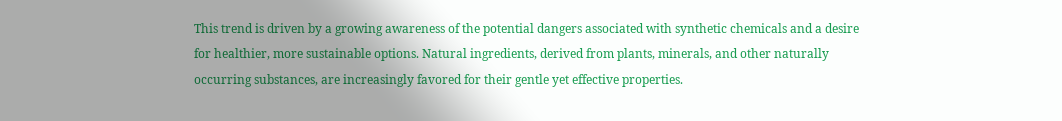This trend is driven by a growing awareness of the potential dangers associated with synthetic chemicals and a desire for healthier, more sustainable options. Natural ingredients, derived from plants, minerals, and other naturally occurring substances, are increasingly favored for their gentle yet effective properties.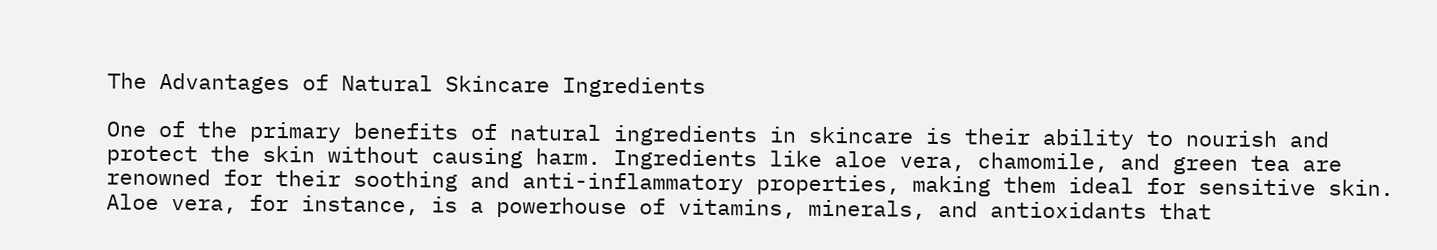The Advantages of Natural Skincare Ingredients

One of the primary benefits of natural ingredients in skincare is their ability to nourish and protect the skin without causing harm. Ingredients like aloe vera, chamomile, and green tea are renowned for their soothing and anti-inflammatory properties, making them ideal for sensitive skin. Aloe vera, for instance, is a powerhouse of vitamins, minerals, and antioxidants that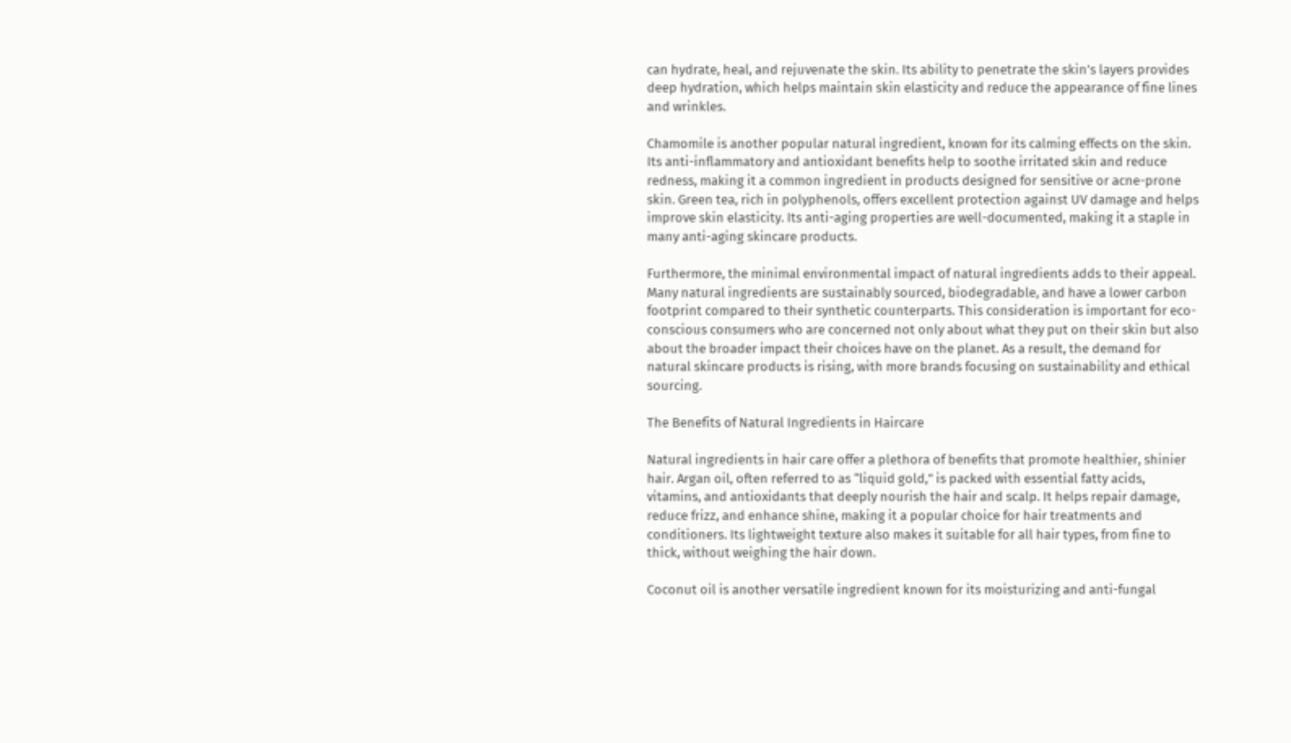can hydrate, heal, and rejuvenate the skin. Its ability to penetrate the skin’s layers provides deep hydration, which helps maintain skin elasticity and reduce the appearance of fine lines and wrinkles.

Chamomile is another popular natural ingredient, known for its calming effects on the skin. Its anti-inflammatory and antioxidant benefits help to soothe irritated skin and reduce redness, making it a common ingredient in products designed for sensitive or acne-prone skin. Green tea, rich in polyphenols, offers excellent protection against UV damage and helps improve skin elasticity. Its anti-aging properties are well-documented, making it a staple in many anti-aging skincare products.

Furthermore, the minimal environmental impact of natural ingredients adds to their appeal. Many natural ingredients are sustainably sourced, biodegradable, and have a lower carbon footprint compared to their synthetic counterparts. This consideration is important for eco-conscious consumers who are concerned not only about what they put on their skin but also about the broader impact their choices have on the planet. As a result, the demand for natural skincare products is rising, with more brands focusing on sustainability and ethical sourcing.

The Benefits of Natural Ingredients in Haircare

Natural ingredients in hair care offer a plethora of benefits that promote healthier, shinier hair. Argan oil, often referred to as “liquid gold,” is packed with essential fatty acids, vitamins, and antioxidants that deeply nourish the hair and scalp. It helps repair damage, reduce frizz, and enhance shine, making it a popular choice for hair treatments and conditioners. Its lightweight texture also makes it suitable for all hair types, from fine to thick, without weighing the hair down.

Coconut oil is another versatile ingredient known for its moisturizing and anti-fungal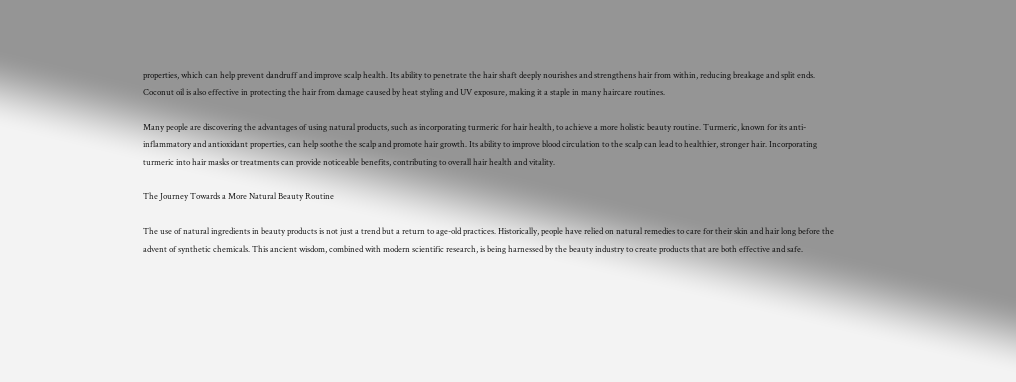properties, which can help prevent dandruff and improve scalp health. Its ability to penetrate the hair shaft deeply nourishes and strengthens hair from within, reducing breakage and split ends. Coconut oil is also effective in protecting the hair from damage caused by heat styling and UV exposure, making it a staple in many haircare routines.

Many people are discovering the advantages of using natural products, such as incorporating turmeric for hair health, to achieve a more holistic beauty routine. Turmeric, known for its anti-inflammatory and antioxidant properties, can help soothe the scalp and promote hair growth. Its ability to improve blood circulation to the scalp can lead to healthier, stronger hair. Incorporating turmeric into hair masks or treatments can provide noticeable benefits, contributing to overall hair health and vitality.

The Journey Towards a More Natural Beauty Routine

The use of natural ingredients in beauty products is not just a trend but a return to age-old practices. Historically, people have relied on natural remedies to care for their skin and hair long before the advent of synthetic chemicals. This ancient wisdom, combined with modern scientific research, is being harnessed by the beauty industry to create products that are both effective and safe.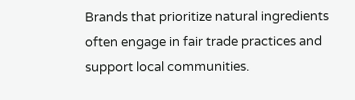Brands that prioritize natural ingredients often engage in fair trade practices and support local communities.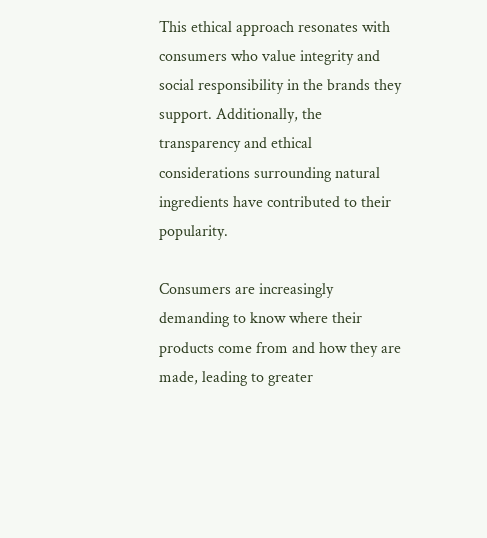This ethical approach resonates with consumers who value integrity and social responsibility in the brands they support. Additionally, the transparency and ethical considerations surrounding natural ingredients have contributed to their popularity.

Consumers are increasingly demanding to know where their products come from and how they are made, leading to greater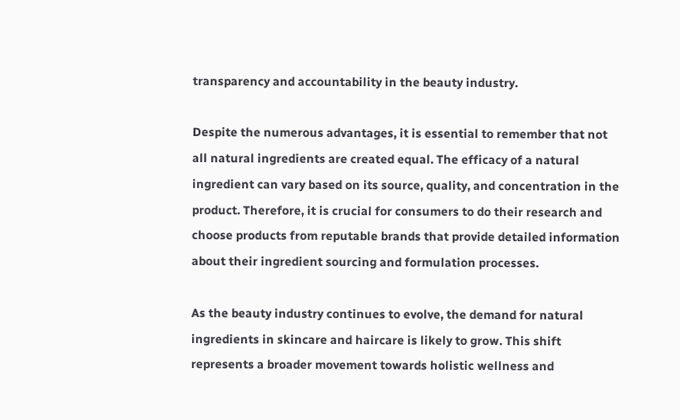transparency and accountability in the beauty industry.

Despite the numerous advantages, it is essential to remember that not all natural ingredients are created equal. The efficacy of a natural ingredient can vary based on its source, quality, and concentration in the product. Therefore, it is crucial for consumers to do their research and choose products from reputable brands that provide detailed information about their ingredient sourcing and formulation processes.

As the beauty industry continues to evolve, the demand for natural ingredients in skincare and haircare is likely to grow. This shift represents a broader movement towards holistic wellness and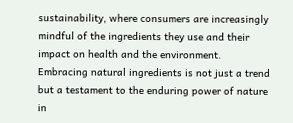sustainability, where consumers are increasingly mindful of the ingredients they use and their impact on health and the environment. Embracing natural ingredients is not just a trend but a testament to the enduring power of nature in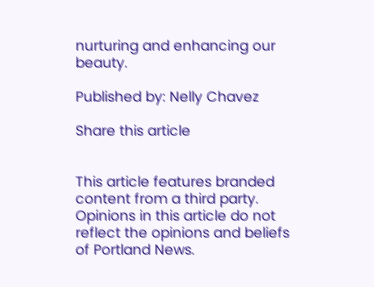nurturing and enhancing our beauty.

Published by: Nelly Chavez

Share this article


This article features branded content from a third party. Opinions in this article do not reflect the opinions and beliefs of Portland News.